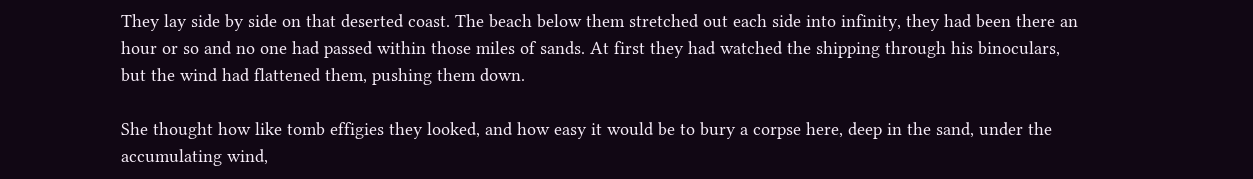They lay side by side on that deserted coast. The beach below them stretched out each side into infinity, they had been there an hour or so and no one had passed within those miles of sands. At first they had watched the shipping through his binoculars, but the wind had flattened them, pushing them down.

She thought how like tomb effigies they looked, and how easy it would be to bury a corpse here, deep in the sand, under the accumulating wind,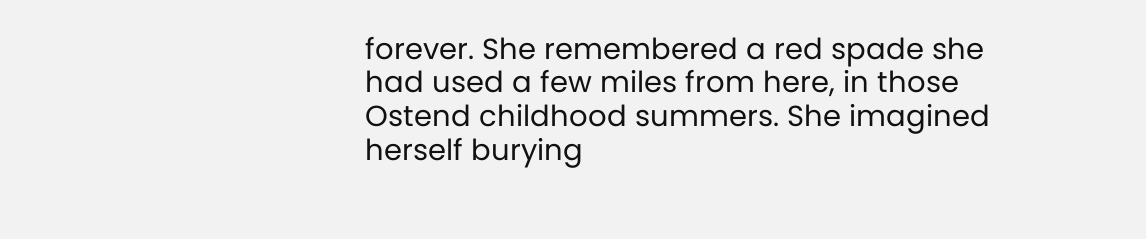forever. She remembered a red spade she had used a few miles from here, in those Ostend childhood summers. She imagined herself burying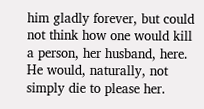him gladly forever, but could not think how one would kill a person, her husband, here. He would, naturally, not simply die to please her.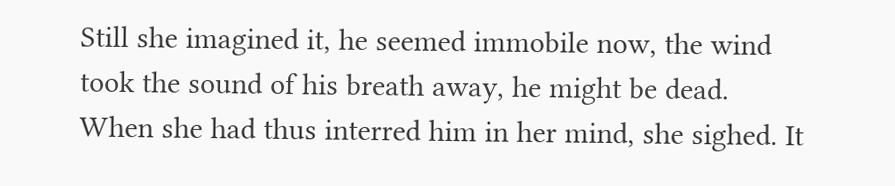Still she imagined it, he seemed immobile now, the wind took the sound of his breath away, he might be dead. When she had thus interred him in her mind, she sighed. It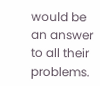would be an answer to all their problems.